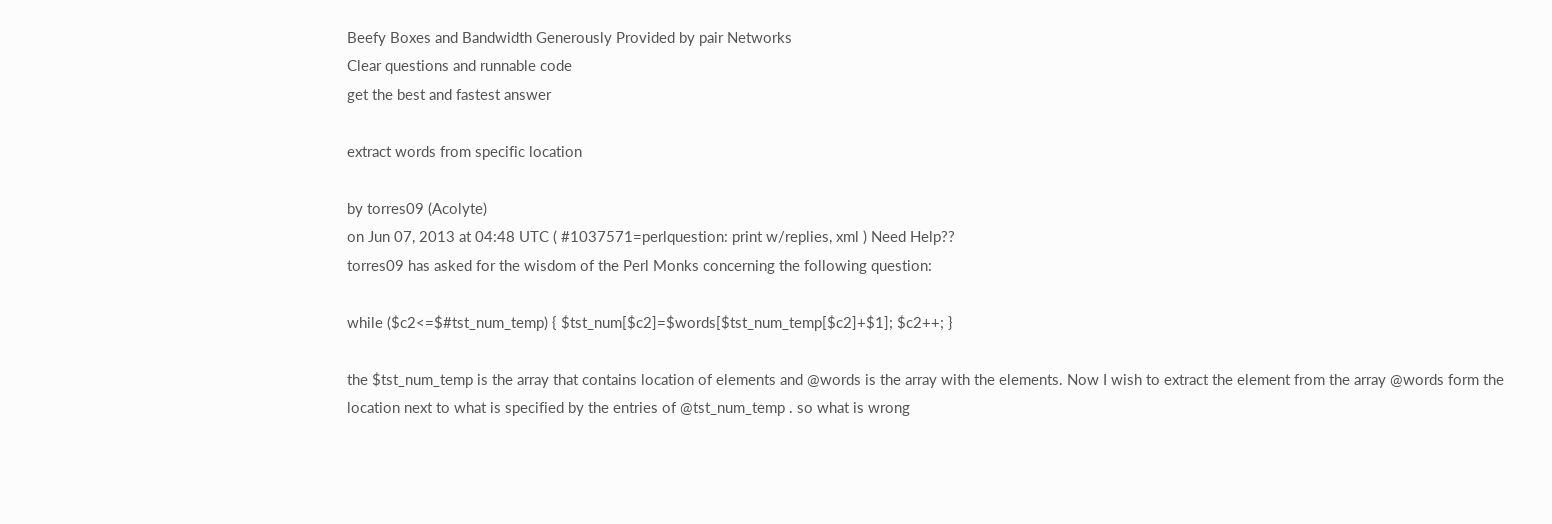Beefy Boxes and Bandwidth Generously Provided by pair Networks
Clear questions and runnable code
get the best and fastest answer

extract words from specific location

by torres09 (Acolyte)
on Jun 07, 2013 at 04:48 UTC ( #1037571=perlquestion: print w/replies, xml ) Need Help??
torres09 has asked for the wisdom of the Perl Monks concerning the following question:

while ($c2<=$#tst_num_temp) { $tst_num[$c2]=$words[$tst_num_temp[$c2]+$1]; $c2++; }

the $tst_num_temp is the array that contains location of elements and @words is the array with the elements. Now I wish to extract the element from the array @words form the location next to what is specified by the entries of @tst_num_temp . so what is wrong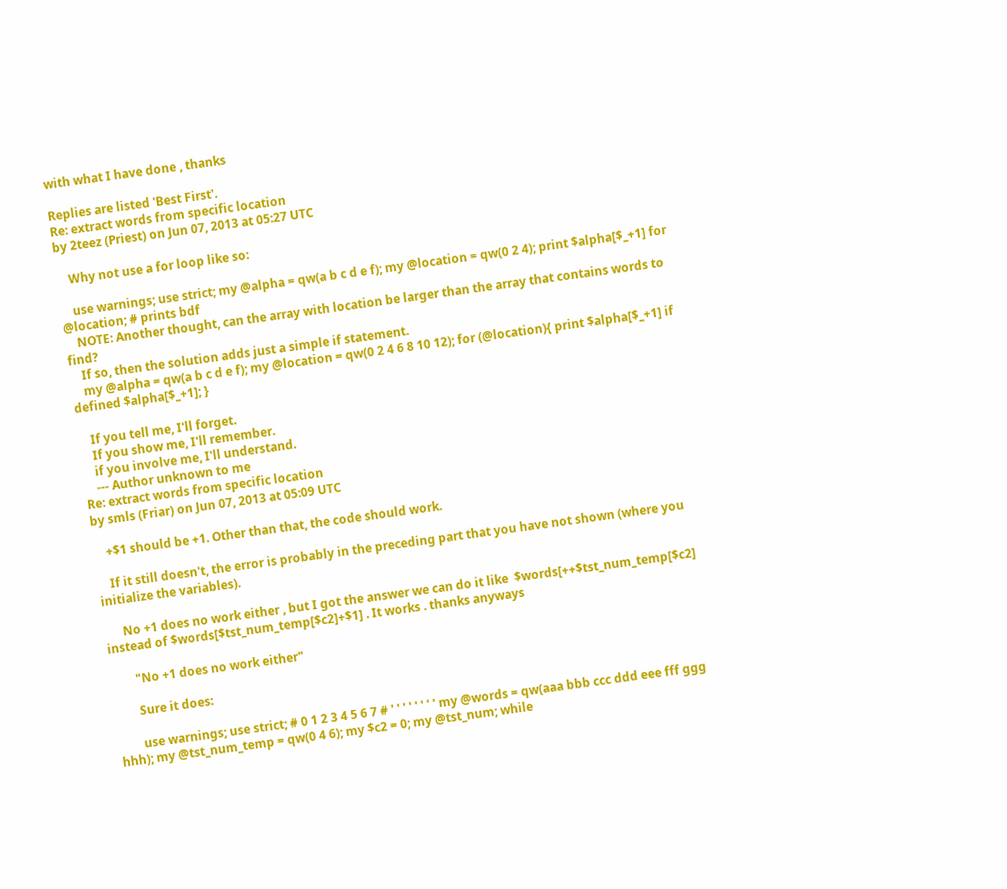with what I have done , thanks

Replies are listed 'Best First'.
Re: extract words from specific location
by 2teez (Priest) on Jun 07, 2013 at 05:27 UTC

    Why not use a for loop like so:

    use warnings; use strict; my @alpha = qw(a b c d e f); my @location = qw(0 2 4); print $alpha[$_+1] for @location; # prints bdf
    NOTE: Another thought, can the array with location be larger than the array that contains words to find?
    If so, then the solution adds just a simple if statement.
    my @alpha = qw(a b c d e f); my @location = qw(0 2 4 6 8 10 12); for (@location){ print $alpha[$_+1] if defined $alpha[$_+1]; }

    If you tell me, I'll forget.
    If you show me, I'll remember.
    if you involve me, I'll understand.
    --- Author unknown to me
Re: extract words from specific location
by smls (Friar) on Jun 07, 2013 at 05:09 UTC

    +$1 should be +1. Other than that, the code should work.

    If it still doesn't, the error is probably in the preceding part that you have not shown (where you initialize the variables).

      No +1 does no work either , but I got the answer we can do it like  $words[++$tst_num_temp[$c2] instead of $words[$tst_num_temp[$c2]+$1] . It works . thanks anyways

        "No +1 does no work either"

        Sure it does:

        use warnings; use strict; # 0 1 2 3 4 5 6 7 # ' ' ' ' ' ' ' ' my @words = qw(aaa bbb ccc ddd eee fff ggg hhh); my @tst_num_temp = qw(0 4 6); my $c2 = 0; my @tst_num; while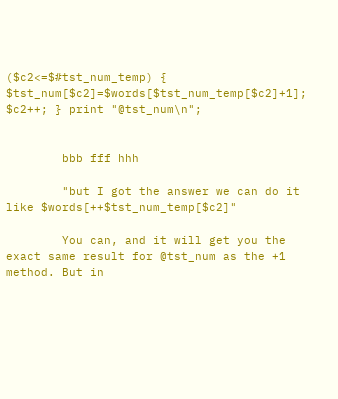($c2<=$#tst_num_temp) { $tst_num[$c2]=$words[$tst_num_temp[$c2]+1]; $c2++; } print "@tst_num\n";


        bbb fff hhh

        "but I got the answer we can do it like $words[++$tst_num_temp[$c2]"

        You can, and it will get you the exact same result for @tst_num as the +1 method. But in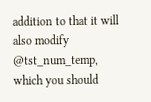addition to that it will also modify @tst_num_temp, which you should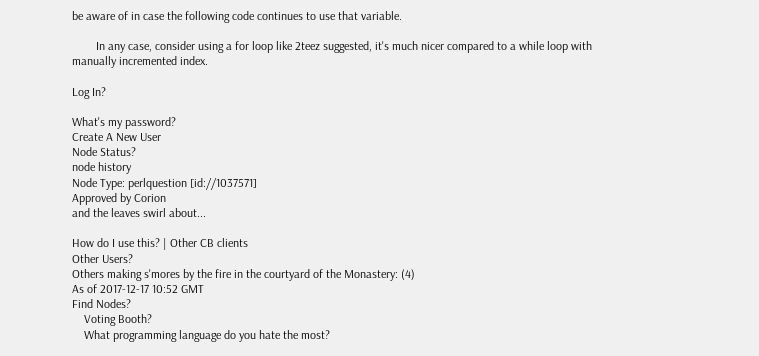be aware of in case the following code continues to use that variable.

        In any case, consider using a for loop like 2teez suggested, it's much nicer compared to a while loop with manually incremented index.

Log In?

What's my password?
Create A New User
Node Status?
node history
Node Type: perlquestion [id://1037571]
Approved by Corion
and the leaves swirl about...

How do I use this? | Other CB clients
Other Users?
Others making s'mores by the fire in the courtyard of the Monastery: (4)
As of 2017-12-17 10:52 GMT
Find Nodes?
    Voting Booth?
    What programming language do you hate the most?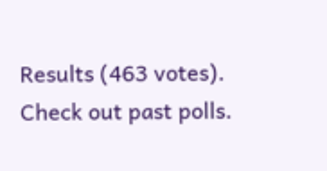Results (463 votes). Check out past polls.